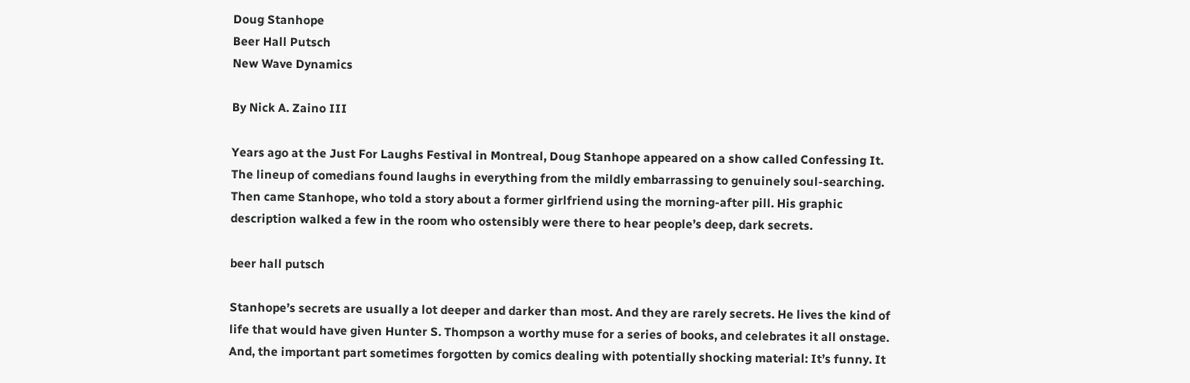Doug Stanhope
Beer Hall Putsch
New Wave Dynamics

By Nick A. Zaino III

Years ago at the Just For Laughs Festival in Montreal, Doug Stanhope appeared on a show called Confessing It. The lineup of comedians found laughs in everything from the mildly embarrassing to genuinely soul-searching. Then came Stanhope, who told a story about a former girlfriend using the morning-after pill. His graphic description walked a few in the room who ostensibly were there to hear people’s deep, dark secrets.

beer hall putsch

Stanhope’s secrets are usually a lot deeper and darker than most. And they are rarely secrets. He lives the kind of life that would have given Hunter S. Thompson a worthy muse for a series of books, and celebrates it all onstage. And, the important part sometimes forgotten by comics dealing with potentially shocking material: It’s funny. It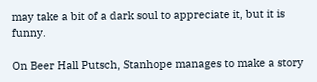may take a bit of a dark soul to appreciate it, but it is funny.

On Beer Hall Putsch, Stanhope manages to make a story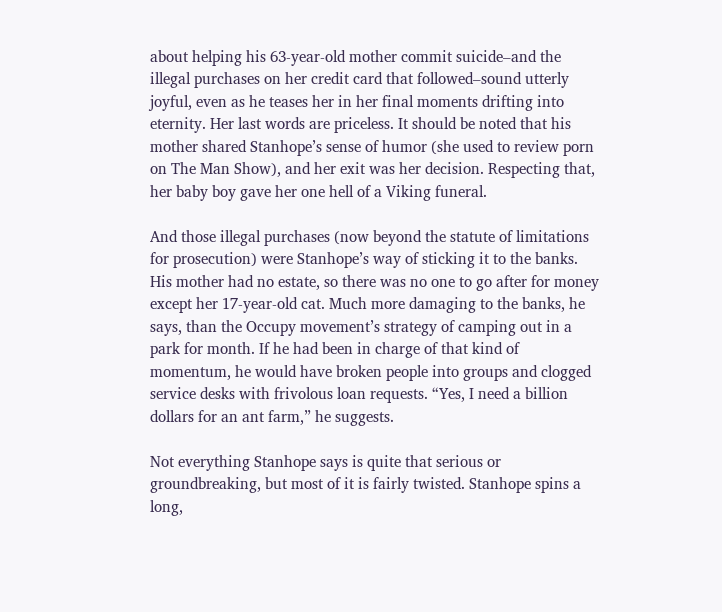about helping his 63-year-old mother commit suicide–and the illegal purchases on her credit card that followed–sound utterly joyful, even as he teases her in her final moments drifting into eternity. Her last words are priceless. It should be noted that his mother shared Stanhope’s sense of humor (she used to review porn on The Man Show), and her exit was her decision. Respecting that, her baby boy gave her one hell of a Viking funeral.

And those illegal purchases (now beyond the statute of limitations for prosecution) were Stanhope’s way of sticking it to the banks. His mother had no estate, so there was no one to go after for money except her 17-year-old cat. Much more damaging to the banks, he says, than the Occupy movement’s strategy of camping out in a park for month. If he had been in charge of that kind of momentum, he would have broken people into groups and clogged service desks with frivolous loan requests. “Yes, I need a billion dollars for an ant farm,” he suggests.

Not everything Stanhope says is quite that serious or groundbreaking, but most of it is fairly twisted. Stanhope spins a long,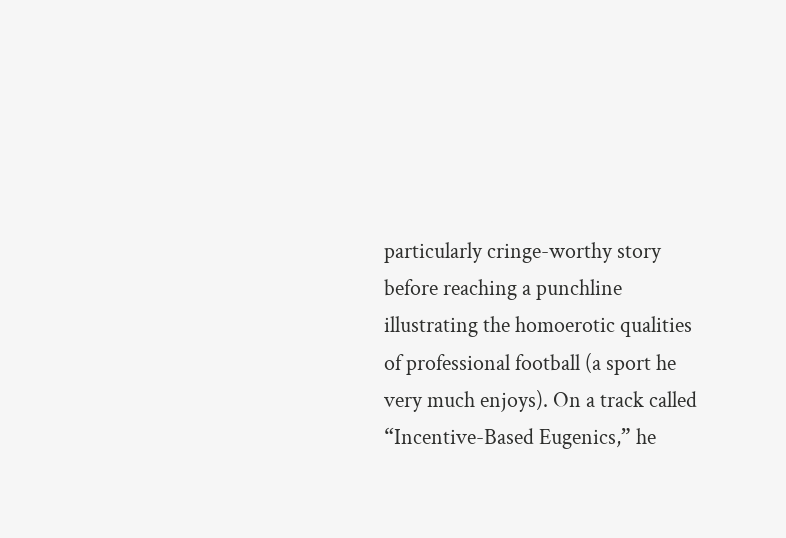particularly cringe-worthy story before reaching a punchline illustrating the homoerotic qualities of professional football (a sport he very much enjoys). On a track called “Incentive-Based Eugenics,” he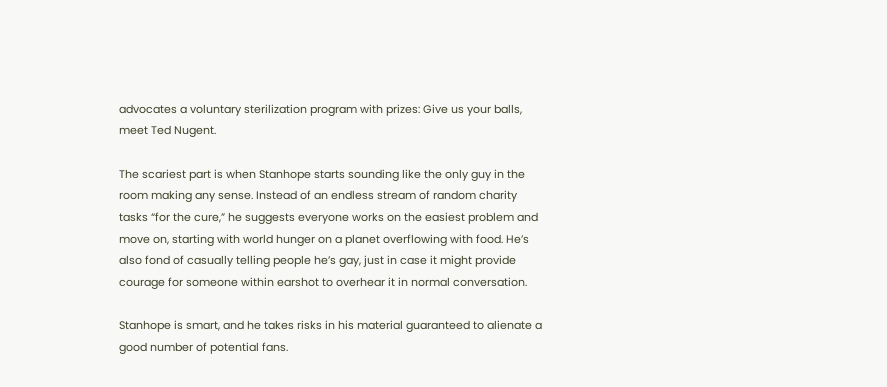advocates a voluntary sterilization program with prizes: Give us your balls, meet Ted Nugent.

The scariest part is when Stanhope starts sounding like the only guy in the room making any sense. Instead of an endless stream of random charity tasks “for the cure,” he suggests everyone works on the easiest problem and move on, starting with world hunger on a planet overflowing with food. He’s also fond of casually telling people he’s gay, just in case it might provide courage for someone within earshot to overhear it in normal conversation.

Stanhope is smart, and he takes risks in his material guaranteed to alienate a good number of potential fans.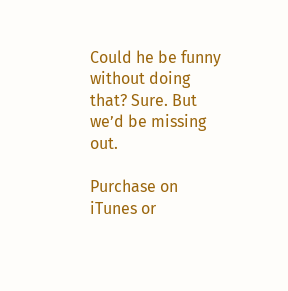Could he be funny without doing that? Sure. But we’d be missing out.

Purchase on iTunes or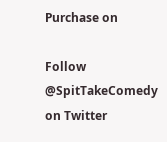Purchase on

Follow @SpitTakeComedy on Twitter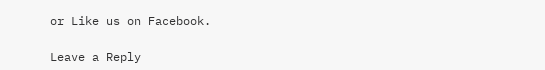or Like us on Facebook.

Leave a Reply